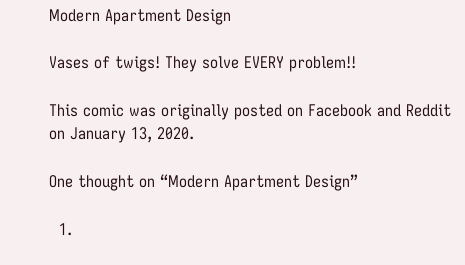Modern Apartment Design

Vases of twigs! They solve EVERY problem!!

This comic was originally posted on Facebook and Reddit on January 13, 2020.

One thought on “Modern Apartment Design”

  1.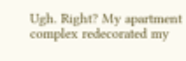Ugh. Right? My apartment complex redecorated my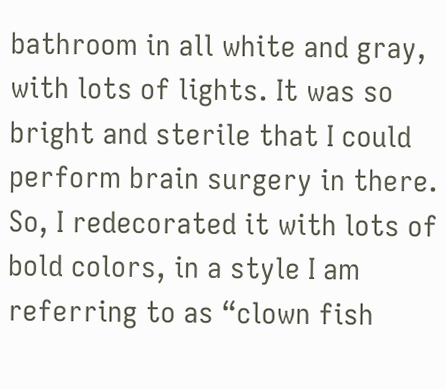bathroom in all white and gray, with lots of lights. It was so bright and sterile that I could perform brain surgery in there. So, I redecorated it with lots of bold colors, in a style I am referring to as “clown fish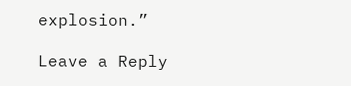explosion.”

Leave a Reply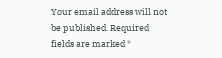Your email address will not be published. Required fields are marked *